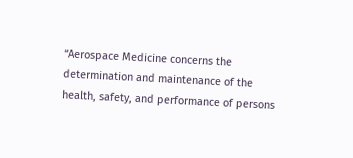“Aerospace Medicine concerns the determination and maintenance of the health, safety, and performance of persons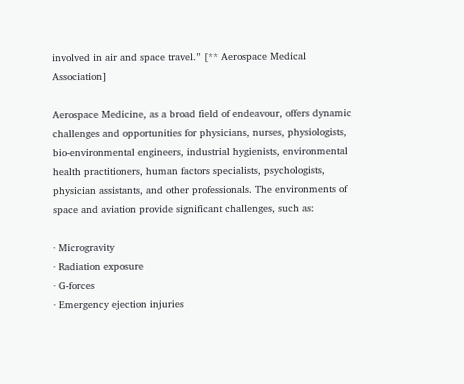involved in air and space travel.” [** Aerospace Medical Association]

Aerospace Medicine, as a broad field of endeavour, offers dynamic challenges and opportunities for physicians, nurses, physiologists, bio-environmental engineers, industrial hygienists, environmental health practitioners, human factors specialists, psychologists, physician assistants, and other professionals. The environments of space and aviation provide significant challenges, such as:

· Microgravity
· Radiation exposure
· G-forces
· Emergency ejection injuries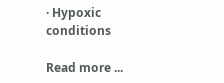· Hypoxic conditions

Read more ...